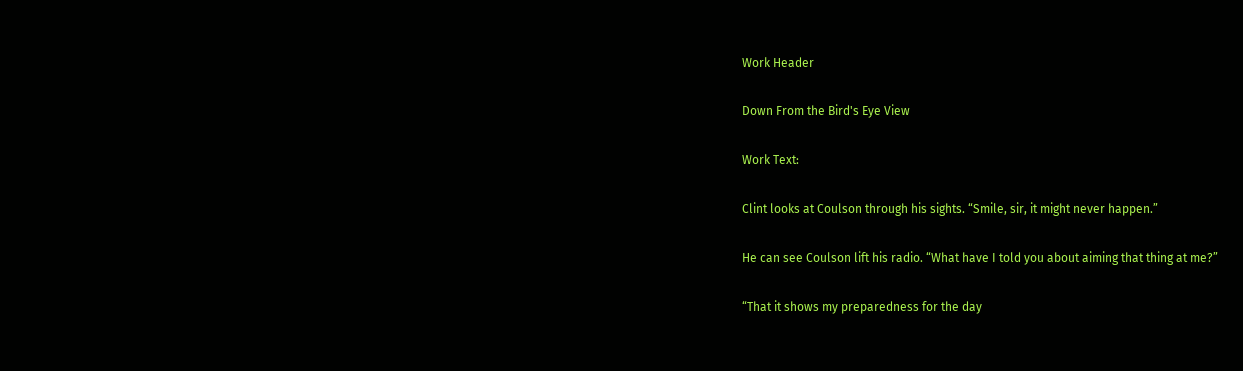Work Header

Down From the Bird's Eye View

Work Text:

Clint looks at Coulson through his sights. “Smile, sir, it might never happen.”

He can see Coulson lift his radio. “What have I told you about aiming that thing at me?”

“That it shows my preparedness for the day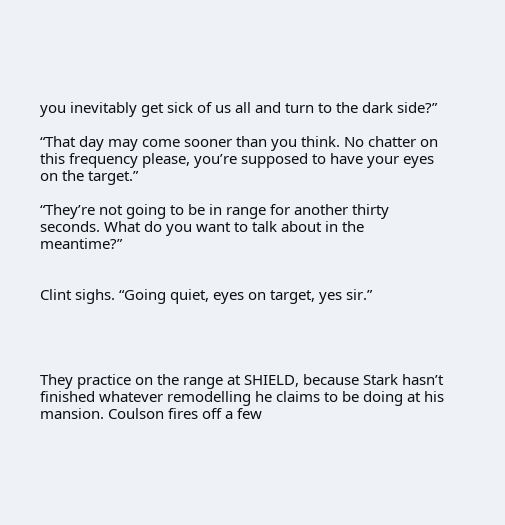you inevitably get sick of us all and turn to the dark side?”

“That day may come sooner than you think. No chatter on this frequency please, you’re supposed to have your eyes on the target.”

“They’re not going to be in range for another thirty seconds. What do you want to talk about in the meantime?”


Clint sighs. “Going quiet, eyes on target, yes sir.”




They practice on the range at SHIELD, because Stark hasn’t finished whatever remodelling he claims to be doing at his mansion. Coulson fires off a few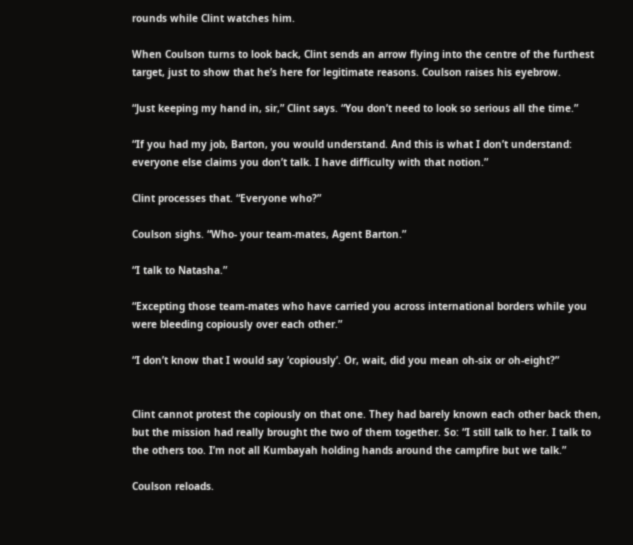rounds while Clint watches him.

When Coulson turns to look back, Clint sends an arrow flying into the centre of the furthest target, just to show that he’s here for legitimate reasons. Coulson raises his eyebrow.

“Just keeping my hand in, sir,” Clint says. “You don’t need to look so serious all the time.”

“If you had my job, Barton, you would understand. And this is what I don’t understand: everyone else claims you don’t talk. I have difficulty with that notion.”

Clint processes that. “Everyone who?”

Coulson sighs. “Who- your team-mates, Agent Barton.”

“I talk to Natasha.”

“Excepting those team-mates who have carried you across international borders while you were bleeding copiously over each other.”

“I don’t know that I would say ‘copiously’. Or, wait, did you mean oh-six or oh-eight?”


Clint cannot protest the copiously on that one. They had barely known each other back then, but the mission had really brought the two of them together. So: “I still talk to her. I talk to the others too. I’m not all Kumbayah holding hands around the campfire but we talk.”

Coulson reloads.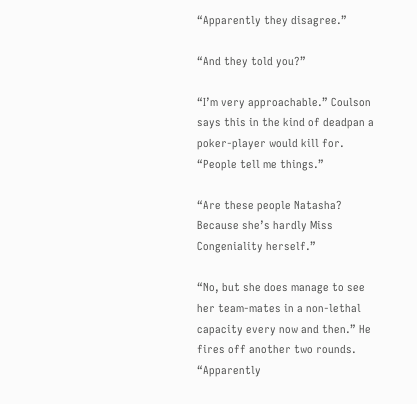“Apparently they disagree.”

“And they told you?”

“I’m very approachable.” Coulson says this in the kind of deadpan a poker-player would kill for. “People tell me things.”

“Are these people Natasha? Because she’s hardly Miss Congeniality herself.”

“No, but she does manage to see her team-mates in a non-lethal capacity every now and then.” He fires off another two rounds. “Apparently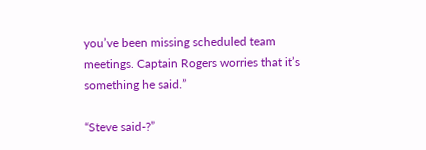you’ve been missing scheduled team meetings. Captain Rogers worries that it’s something he said.”

“Steve said-?”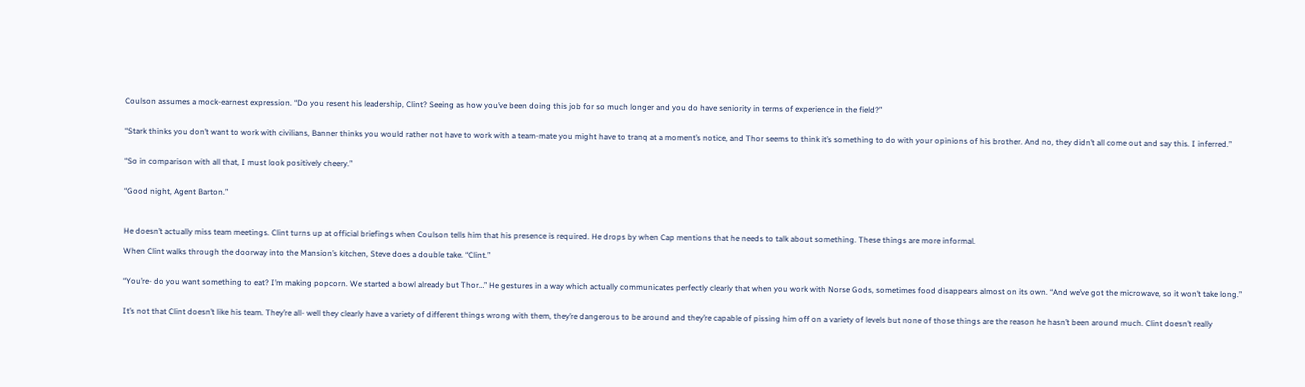Coulson assumes a mock-earnest expression. “Do you resent his leadership, Clint? Seeing as how you’ve been doing this job for so much longer and you do have seniority in terms of experience in the field?”


“Stark thinks you don’t want to work with civilians, Banner thinks you would rather not have to work with a team-mate you might have to tranq at a moment’s notice, and Thor seems to think it’s something to do with your opinions of his brother. And no, they didn’t all come out and say this. I inferred.”


“So in comparison with all that, I must look positively cheery.”


“Good night, Agent Barton.”



He doesn’t actually miss team meetings. Clint turns up at official briefings when Coulson tells him that his presence is required. He drops by when Cap mentions that he needs to talk about something. These things are more informal.

When Clint walks through the doorway into the Mansion’s kitchen, Steve does a double take. “Clint.”


“You’re- do you want something to eat? I’m making popcorn. We started a bowl already but Thor…” He gestures in a way which actually communicates perfectly clearly that when you work with Norse Gods, sometimes food disappears almost on its own. “And we’ve got the microwave, so it won’t take long.”


It’s not that Clint doesn’t like his team. They’re all- well they clearly have a variety of different things wrong with them, they’re dangerous to be around and they’re capable of pissing him off on a variety of levels but none of those things are the reason he hasn’t been around much. Clint doesn’t really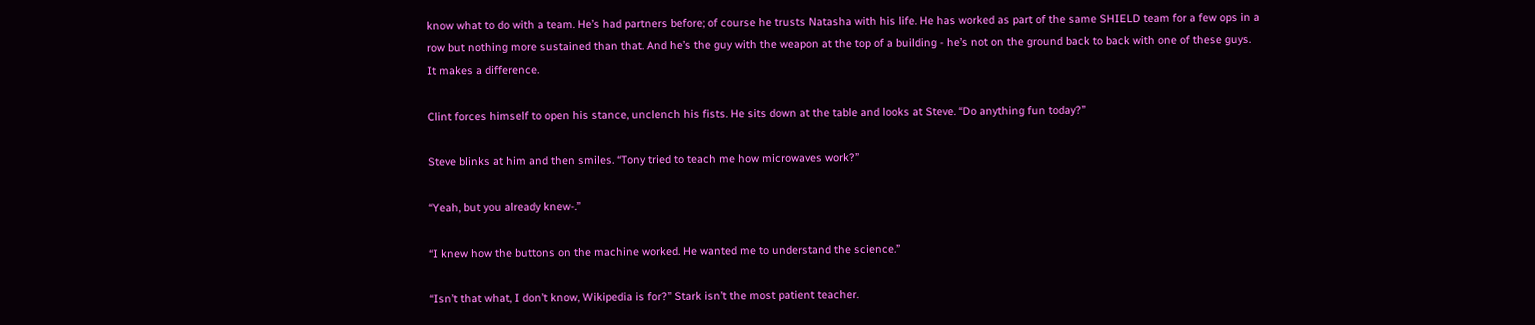know what to do with a team. He’s had partners before; of course he trusts Natasha with his life. He has worked as part of the same SHIELD team for a few ops in a row but nothing more sustained than that. And he’s the guy with the weapon at the top of a building - he’s not on the ground back to back with one of these guys. It makes a difference.

Clint forces himself to open his stance, unclench his fists. He sits down at the table and looks at Steve. “Do anything fun today?”

Steve blinks at him and then smiles. “Tony tried to teach me how microwaves work?”

“Yeah, but you already knew-.”

“I knew how the buttons on the machine worked. He wanted me to understand the science.”

“Isn’t that what, I don’t know, Wikipedia is for?” Stark isn’t the most patient teacher.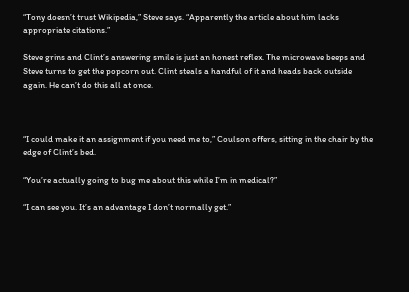“Tony doesn’t trust Wikipedia,” Steve says. “Apparently the article about him lacks appropriate citations.”

Steve grins and Clint’s answering smile is just an honest reflex. The microwave beeps and Steve turns to get the popcorn out. Clint steals a handful of it and heads back outside again. He can’t do this all at once.



“I could make it an assignment if you need me to,” Coulson offers, sitting in the chair by the edge of Clint’s bed.

“You’re actually going to bug me about this while I’m in medical?”

“I can see you. It’s an advantage I don’t normally get.”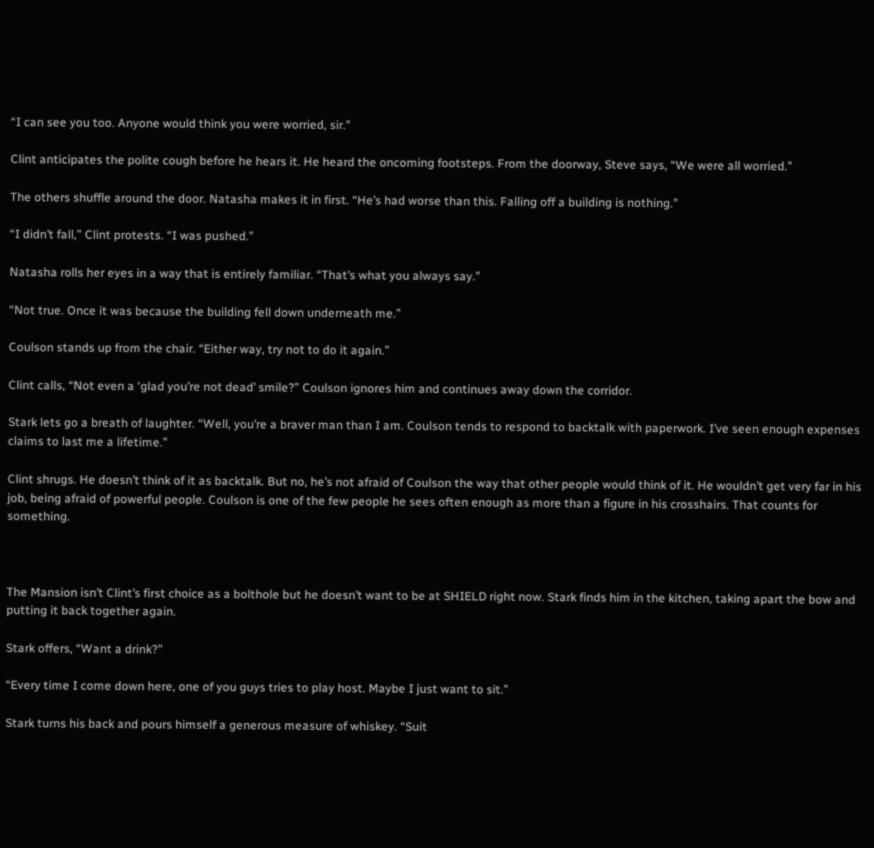“I can see you too. Anyone would think you were worried, sir.”

Clint anticipates the polite cough before he hears it. He heard the oncoming footsteps. From the doorway, Steve says, “We were all worried.”

The others shuffle around the door. Natasha makes it in first. “He’s had worse than this. Falling off a building is nothing.”

“I didn’t fall,” Clint protests. “I was pushed.”

Natasha rolls her eyes in a way that is entirely familiar. “That’s what you always say.”

“Not true. Once it was because the building fell down underneath me.”

Coulson stands up from the chair. “Either way, try not to do it again.”

Clint calls, “Not even a ‘glad you’re not dead’ smile?” Coulson ignores him and continues away down the corridor.

Stark lets go a breath of laughter. “Well, you’re a braver man than I am. Coulson tends to respond to backtalk with paperwork. I’ve seen enough expenses claims to last me a lifetime.”

Clint shrugs. He doesn’t think of it as backtalk. But no, he’s not afraid of Coulson the way that other people would think of it. He wouldn’t get very far in his job, being afraid of powerful people. Coulson is one of the few people he sees often enough as more than a figure in his crosshairs. That counts for something.



The Mansion isn’t Clint’s first choice as a bolthole but he doesn’t want to be at SHIELD right now. Stark finds him in the kitchen, taking apart the bow and putting it back together again.

Stark offers, “Want a drink?”

“Every time I come down here, one of you guys tries to play host. Maybe I just want to sit.”

Stark turns his back and pours himself a generous measure of whiskey. “Suit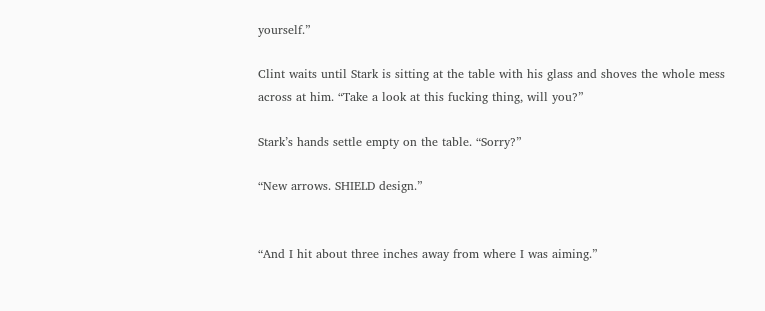yourself.”

Clint waits until Stark is sitting at the table with his glass and shoves the whole mess across at him. “Take a look at this fucking thing, will you?”

Stark’s hands settle empty on the table. “Sorry?”

“New arrows. SHIELD design.”


“And I hit about three inches away from where I was aiming.”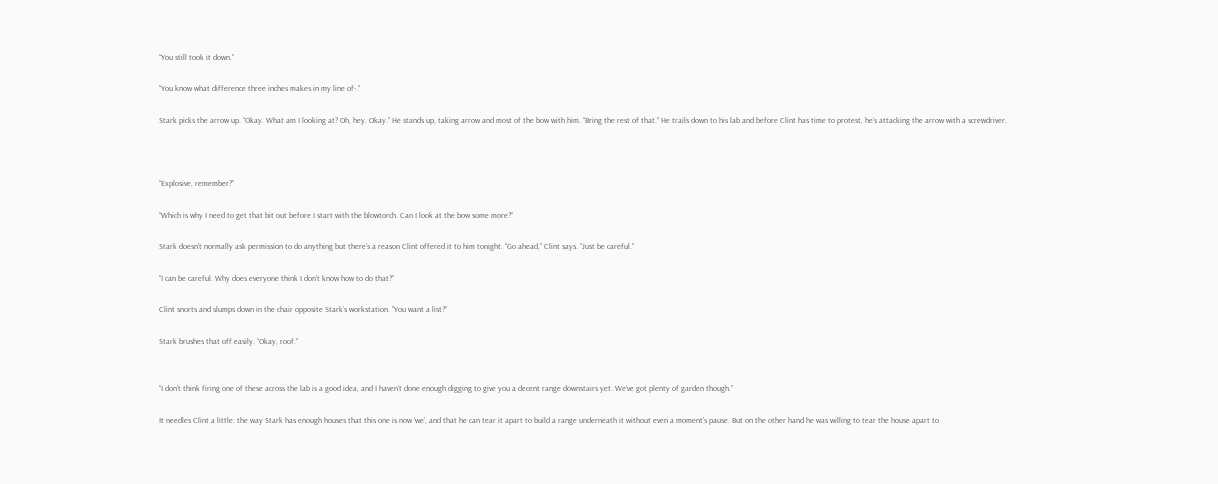“You still took it down.”

“You know what difference three inches makes in my line of-.”

Stark picks the arrow up. “Okay. What am I looking at? Oh, hey. Okay.” He stands up, taking arrow and most of the bow with him. “Bring the rest of that.” He trails down to his lab and before Clint has time to protest, he’s attacking the arrow with a screwdriver.



“Explosive, remember?”

“Which is why I need to get that bit out before I start with the blowtorch. Can I look at the bow some more?”

Stark doesn’t normally ask permission to do anything but there’s a reason Clint offered it to him tonight. “Go ahead,” Clint says. “Just be careful.”

“I can be careful. Why does everyone think I don’t know how to do that?”

Clint snorts and slumps down in the chair opposite Stark’s workstation. “You want a list?”

Stark brushes that off easily. “Okay, roof.”


“I don’t think firing one of these across the lab is a good idea, and I haven’t done enough digging to give you a decent range downstairs yet. We’ve got plenty of garden though.”

It needles Clint a little: the way Stark has enough houses that this one is now ‘we’, and that he can tear it apart to build a range underneath it without even a moment’s pause. But on the other hand he was willing to tear the house apart to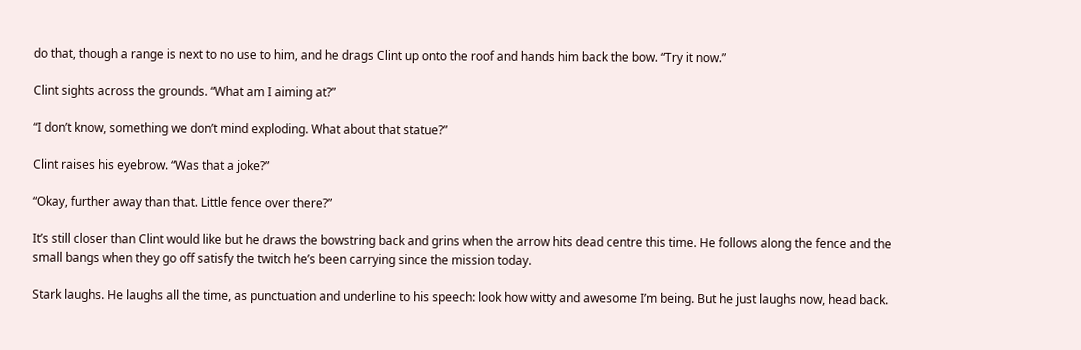do that, though a range is next to no use to him, and he drags Clint up onto the roof and hands him back the bow. “Try it now.”

Clint sights across the grounds. “What am I aiming at?”

“I don’t know, something we don’t mind exploding. What about that statue?”

Clint raises his eyebrow. “Was that a joke?”

“Okay, further away than that. Little fence over there?”

It’s still closer than Clint would like but he draws the bowstring back and grins when the arrow hits dead centre this time. He follows along the fence and the small bangs when they go off satisfy the twitch he’s been carrying since the mission today.

Stark laughs. He laughs all the time, as punctuation and underline to his speech: look how witty and awesome I’m being. But he just laughs now, head back.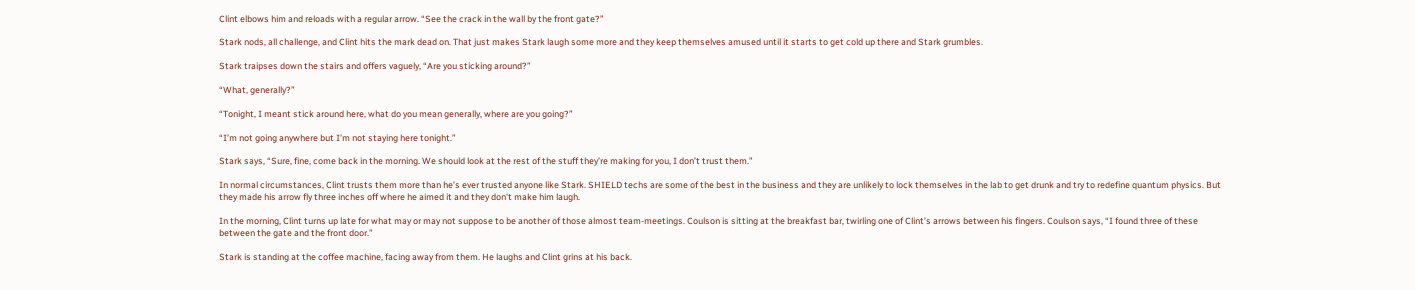Clint elbows him and reloads with a regular arrow. “See the crack in the wall by the front gate?”

Stark nods, all challenge, and Clint hits the mark dead on. That just makes Stark laugh some more and they keep themselves amused until it starts to get cold up there and Stark grumbles.

Stark traipses down the stairs and offers vaguely, “Are you sticking around?”

“What, generally?”

“Tonight, I meant stick around here, what do you mean generally, where are you going?”

“I’m not going anywhere but I’m not staying here tonight.”

Stark says, “Sure, fine, come back in the morning. We should look at the rest of the stuff they’re making for you, I don’t trust them.”

In normal circumstances, Clint trusts them more than he’s ever trusted anyone like Stark. SHIELD techs are some of the best in the business and they are unlikely to lock themselves in the lab to get drunk and try to redefine quantum physics. But they made his arrow fly three inches off where he aimed it and they don’t make him laugh.

In the morning, Clint turns up late for what may or may not suppose to be another of those almost team-meetings. Coulson is sitting at the breakfast bar, twirling one of Clint’s arrows between his fingers. Coulson says, “I found three of these between the gate and the front door.”

Stark is standing at the coffee machine, facing away from them. He laughs and Clint grins at his back.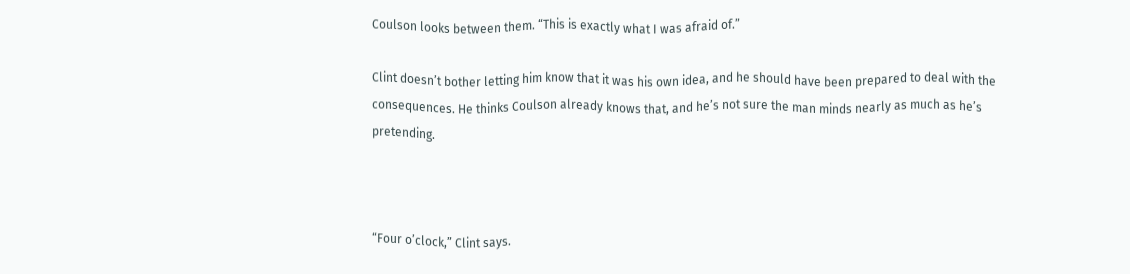Coulson looks between them. “This is exactly what I was afraid of.”

Clint doesn’t bother letting him know that it was his own idea, and he should have been prepared to deal with the consequences. He thinks Coulson already knows that, and he’s not sure the man minds nearly as much as he’s pretending.



“Four o’clock,” Clint says.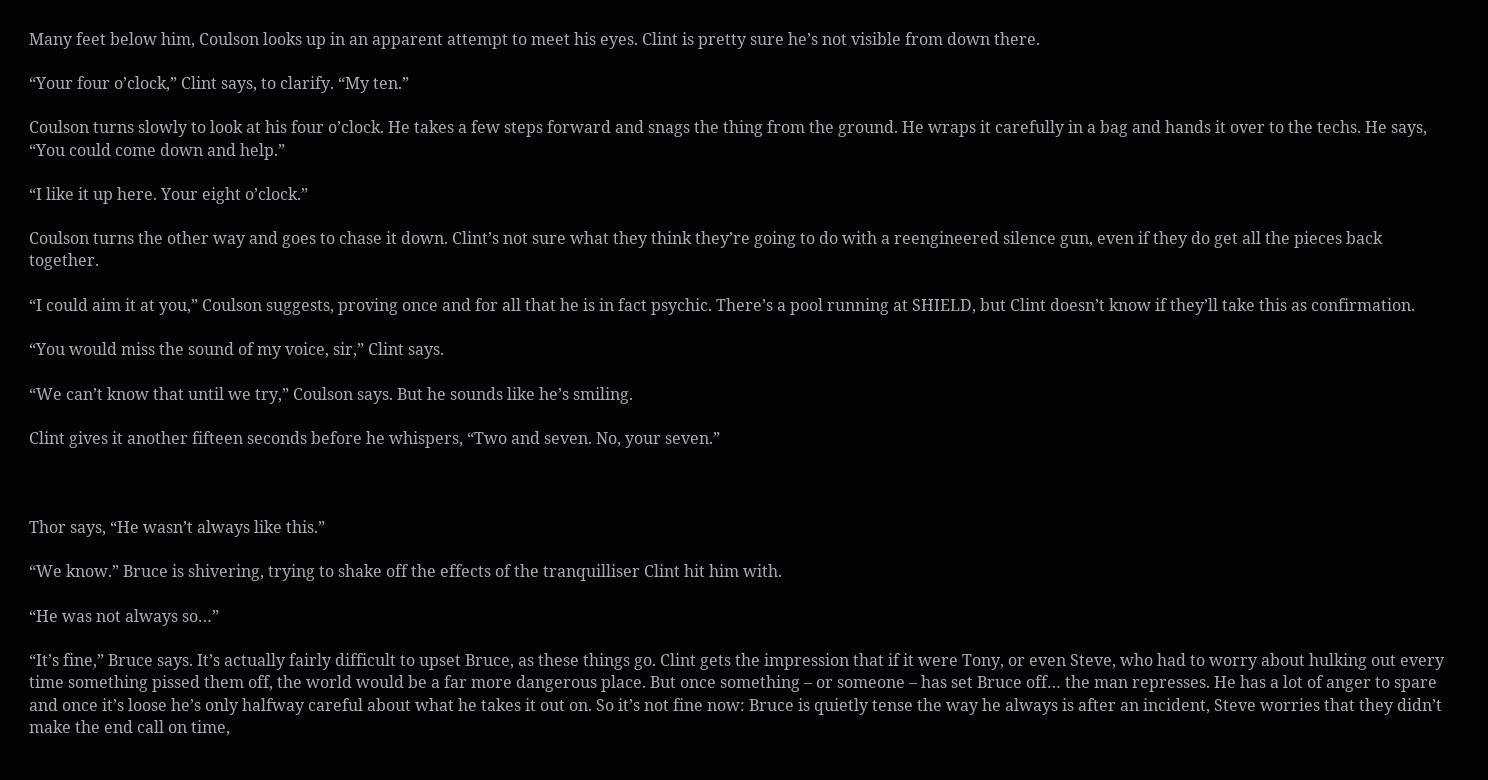Many feet below him, Coulson looks up in an apparent attempt to meet his eyes. Clint is pretty sure he’s not visible from down there.

“Your four o’clock,” Clint says, to clarify. “My ten.”

Coulson turns slowly to look at his four o’clock. He takes a few steps forward and snags the thing from the ground. He wraps it carefully in a bag and hands it over to the techs. He says, “You could come down and help.”

“I like it up here. Your eight o’clock.”

Coulson turns the other way and goes to chase it down. Clint’s not sure what they think they’re going to do with a reengineered silence gun, even if they do get all the pieces back together.

“I could aim it at you,” Coulson suggests, proving once and for all that he is in fact psychic. There’s a pool running at SHIELD, but Clint doesn’t know if they’ll take this as confirmation.

“You would miss the sound of my voice, sir,” Clint says.

“We can’t know that until we try,” Coulson says. But he sounds like he’s smiling.

Clint gives it another fifteen seconds before he whispers, “Two and seven. No, your seven.”



Thor says, “He wasn’t always like this.”

“We know.” Bruce is shivering, trying to shake off the effects of the tranquilliser Clint hit him with.

“He was not always so…”

“It’s fine,” Bruce says. It’s actually fairly difficult to upset Bruce, as these things go. Clint gets the impression that if it were Tony, or even Steve, who had to worry about hulking out every time something pissed them off, the world would be a far more dangerous place. But once something – or someone – has set Bruce off… the man represses. He has a lot of anger to spare and once it’s loose he’s only halfway careful about what he takes it out on. So it’s not fine now: Bruce is quietly tense the way he always is after an incident, Steve worries that they didn’t make the end call on time,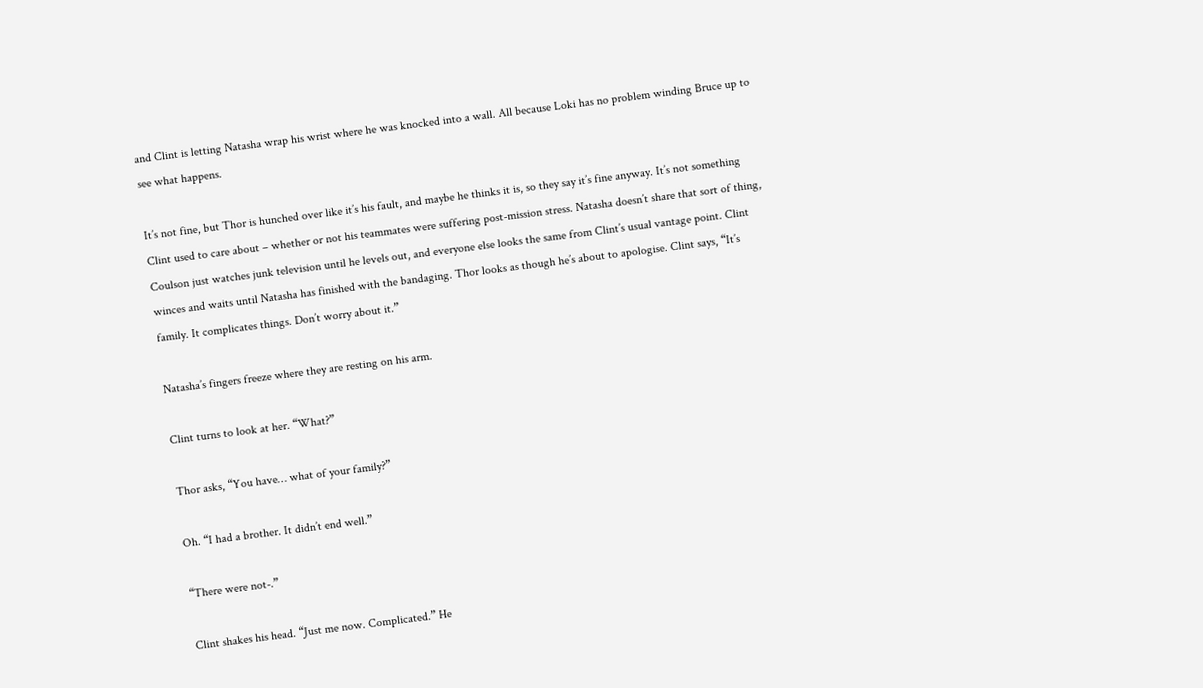and Clint is letting Natasha wrap his wrist where he was knocked into a wall. All because Loki has no problem winding Bruce up to see what happens.

It’s not fine, but Thor is hunched over like it’s his fault, and maybe he thinks it is, so they say it’s fine anyway. It’s not something Clint used to care about – whether or not his teammates were suffering post-mission stress. Natasha doesn’t share that sort of thing, Coulson just watches junk television until he levels out, and everyone else looks the same from Clint’s usual vantage point. Clint winces and waits until Natasha has finished with the bandaging. Thor looks as though he’s about to apologise. Clint says, “It’s family. It complicates things. Don’t worry about it.”

Natasha’s fingers freeze where they are resting on his arm.

Clint turns to look at her. “What?”

Thor asks, “You have… what of your family?”

Oh. “I had a brother. It didn’t end well.”

“There were not-.”

Clint shakes his head. “Just me now. Complicated.” He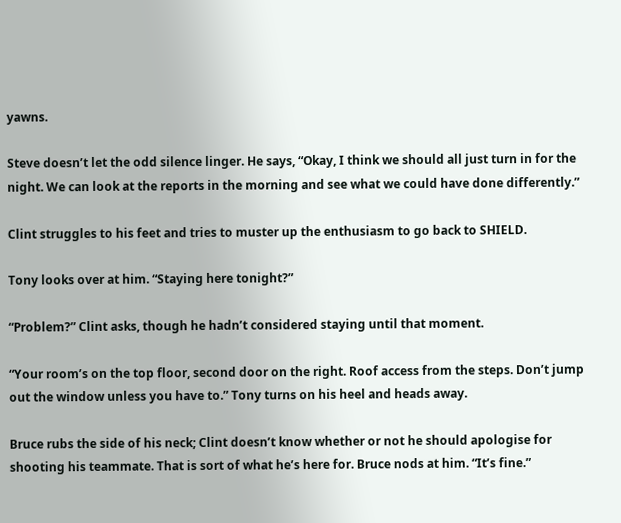yawns.

Steve doesn’t let the odd silence linger. He says, “Okay, I think we should all just turn in for the night. We can look at the reports in the morning and see what we could have done differently.”

Clint struggles to his feet and tries to muster up the enthusiasm to go back to SHIELD.

Tony looks over at him. “Staying here tonight?”

“Problem?” Clint asks, though he hadn’t considered staying until that moment.

“Your room’s on the top floor, second door on the right. Roof access from the steps. Don’t jump out the window unless you have to.” Tony turns on his heel and heads away.

Bruce rubs the side of his neck; Clint doesn’t know whether or not he should apologise for shooting his teammate. That is sort of what he’s here for. Bruce nods at him. “It’s fine.”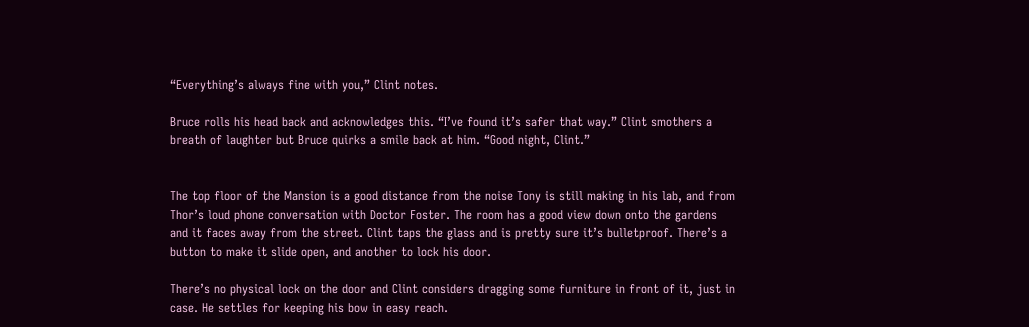“Everything’s always fine with you,” Clint notes.

Bruce rolls his head back and acknowledges this. “I’ve found it’s safer that way.” Clint smothers a breath of laughter but Bruce quirks a smile back at him. “Good night, Clint.”


The top floor of the Mansion is a good distance from the noise Tony is still making in his lab, and from Thor’s loud phone conversation with Doctor Foster. The room has a good view down onto the gardens and it faces away from the street. Clint taps the glass and is pretty sure it’s bulletproof. There’s a button to make it slide open, and another to lock his door.

There’s no physical lock on the door and Clint considers dragging some furniture in front of it, just in case. He settles for keeping his bow in easy reach.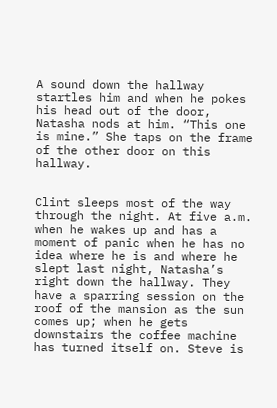A sound down the hallway startles him and when he pokes his head out of the door, Natasha nods at him. “This one is mine.” She taps on the frame of the other door on this hallway.


Clint sleeps most of the way through the night. At five a.m. when he wakes up and has a moment of panic when he has no idea where he is and where he slept last night, Natasha’s right down the hallway. They have a sparring session on the roof of the mansion as the sun comes up; when he gets downstairs the coffee machine has turned itself on. Steve is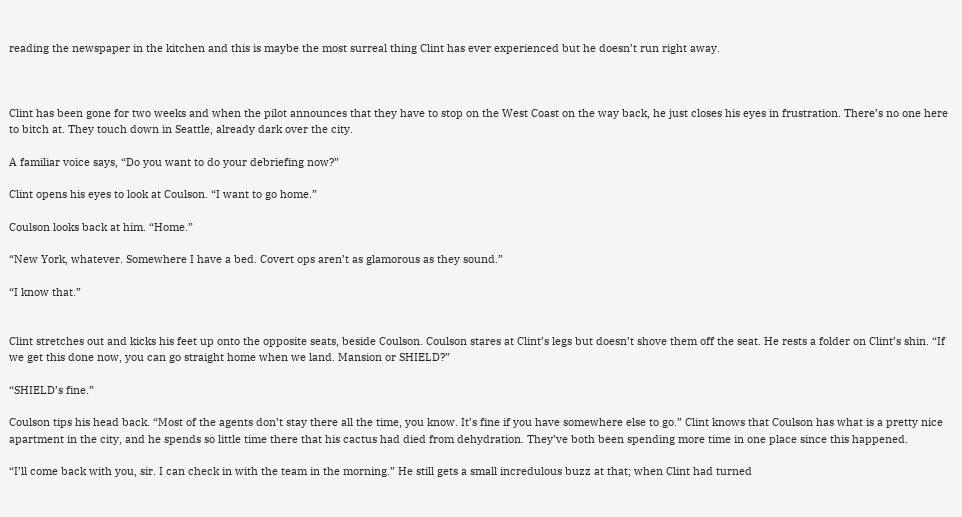reading the newspaper in the kitchen and this is maybe the most surreal thing Clint has ever experienced but he doesn’t run right away.



Clint has been gone for two weeks and when the pilot announces that they have to stop on the West Coast on the way back, he just closes his eyes in frustration. There’s no one here to bitch at. They touch down in Seattle, already dark over the city.

A familiar voice says, “Do you want to do your debriefing now?”

Clint opens his eyes to look at Coulson. “I want to go home.”

Coulson looks back at him. “Home.”

“New York, whatever. Somewhere I have a bed. Covert ops aren’t as glamorous as they sound.”

“I know that.”


Clint stretches out and kicks his feet up onto the opposite seats, beside Coulson. Coulson stares at Clint’s legs but doesn’t shove them off the seat. He rests a folder on Clint’s shin. “If we get this done now, you can go straight home when we land. Mansion or SHIELD?”

“SHIELD’s fine.”

Coulson tips his head back. “Most of the agents don’t stay there all the time, you know. It’s fine if you have somewhere else to go.” Clint knows that Coulson has what is a pretty nice apartment in the city, and he spends so little time there that his cactus had died from dehydration. They’ve both been spending more time in one place since this happened.

“I’ll come back with you, sir. I can check in with the team in the morning.” He still gets a small incredulous buzz at that; when Clint had turned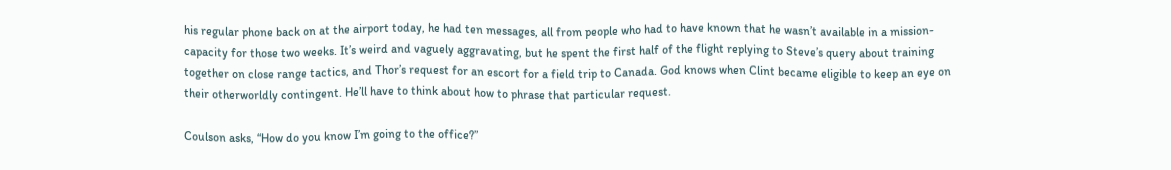his regular phone back on at the airport today, he had ten messages, all from people who had to have known that he wasn’t available in a mission-capacity for those two weeks. It’s weird and vaguely aggravating, but he spent the first half of the flight replying to Steve’s query about training together on close range tactics, and Thor’s request for an escort for a field trip to Canada. God knows when Clint became eligible to keep an eye on their otherworldly contingent. He’ll have to think about how to phrase that particular request.

Coulson asks, “How do you know I’m going to the office?”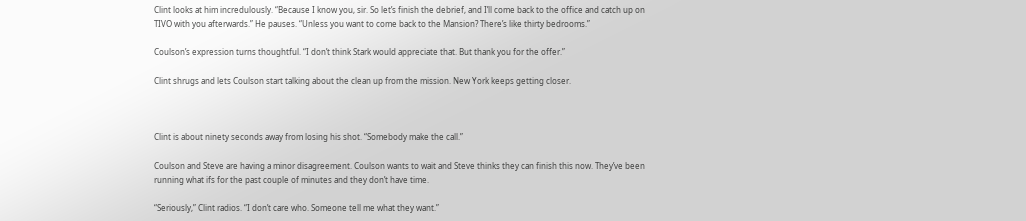Clint looks at him incredulously. “Because I know you, sir. So let’s finish the debrief, and I’ll come back to the office and catch up on TIVO with you afterwards.” He pauses. “Unless you want to come back to the Mansion? There’s like thirty bedrooms.”

Coulson’s expression turns thoughtful. “I don’t think Stark would appreciate that. But thank you for the offer.”

Clint shrugs and lets Coulson start talking about the clean up from the mission. New York keeps getting closer.



Clint is about ninety seconds away from losing his shot. “Somebody make the call.”

Coulson and Steve are having a minor disagreement. Coulson wants to wait and Steve thinks they can finish this now. They’ve been running what ifs for the past couple of minutes and they don’t have time.

“Seriously,” Clint radios. “I don’t care who. Someone tell me what they want.”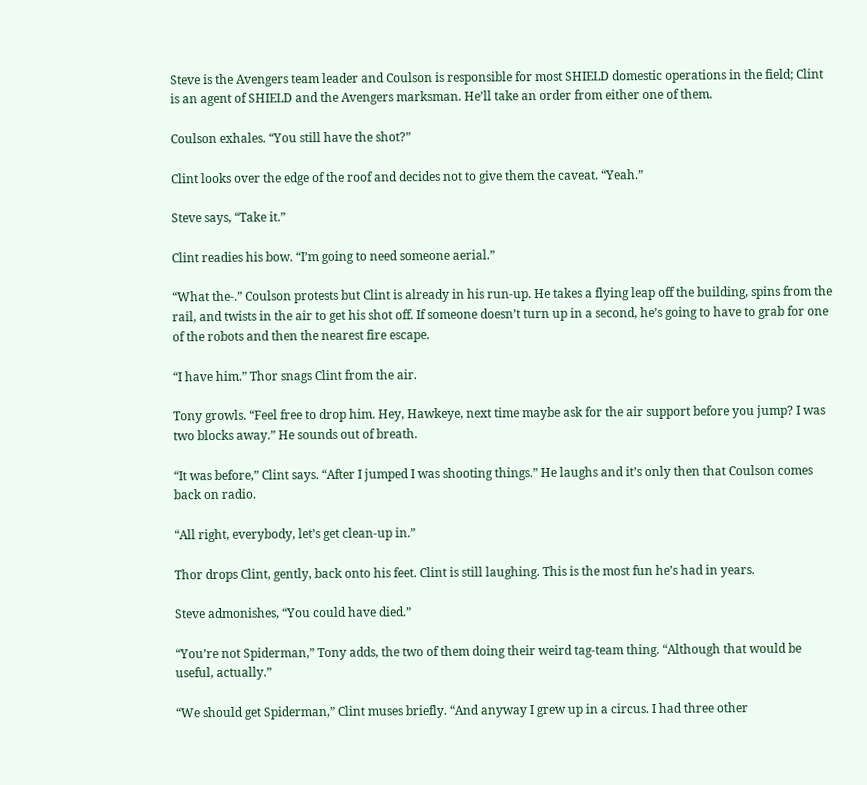Steve is the Avengers team leader and Coulson is responsible for most SHIELD domestic operations in the field; Clint is an agent of SHIELD and the Avengers marksman. He’ll take an order from either one of them.

Coulson exhales. “You still have the shot?”

Clint looks over the edge of the roof and decides not to give them the caveat. “Yeah.”

Steve says, “Take it.”

Clint readies his bow. “I’m going to need someone aerial.”

“What the-.” Coulson protests but Clint is already in his run-up. He takes a flying leap off the building, spins from the rail, and twists in the air to get his shot off. If someone doesn’t turn up in a second, he’s going to have to grab for one of the robots and then the nearest fire escape.

“I have him.” Thor snags Clint from the air.

Tony growls. “Feel free to drop him. Hey, Hawkeye, next time maybe ask for the air support before you jump? I was two blocks away.” He sounds out of breath.

“It was before,” Clint says. “After I jumped I was shooting things.” He laughs and it’s only then that Coulson comes back on radio.

“All right, everybody, let’s get clean-up in.”

Thor drops Clint, gently, back onto his feet. Clint is still laughing. This is the most fun he’s had in years.

Steve admonishes, “You could have died.”

“You’re not Spiderman,” Tony adds, the two of them doing their weird tag-team thing. “Although that would be useful, actually.”

“We should get Spiderman,” Clint muses briefly. “And anyway I grew up in a circus. I had three other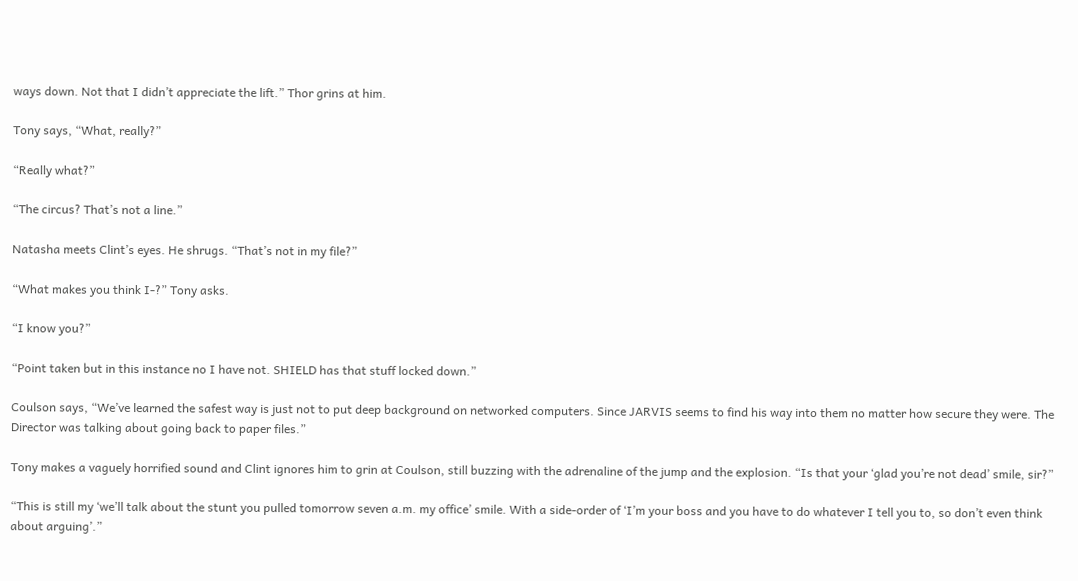ways down. Not that I didn’t appreciate the lift.” Thor grins at him.

Tony says, “What, really?”

“Really what?”

“The circus? That’s not a line.”

Natasha meets Clint’s eyes. He shrugs. “That’s not in my file?”

“What makes you think I-?” Tony asks.

“I know you?”

“Point taken but in this instance no I have not. SHIELD has that stuff locked down.”

Coulson says, “We’ve learned the safest way is just not to put deep background on networked computers. Since JARVIS seems to find his way into them no matter how secure they were. The Director was talking about going back to paper files.”

Tony makes a vaguely horrified sound and Clint ignores him to grin at Coulson, still buzzing with the adrenaline of the jump and the explosion. “Is that your ‘glad you’re not dead’ smile, sir?”

“This is still my ‘we’ll talk about the stunt you pulled tomorrow seven a.m. my office’ smile. With a side-order of ‘I’m your boss and you have to do whatever I tell you to, so don’t even think about arguing’.”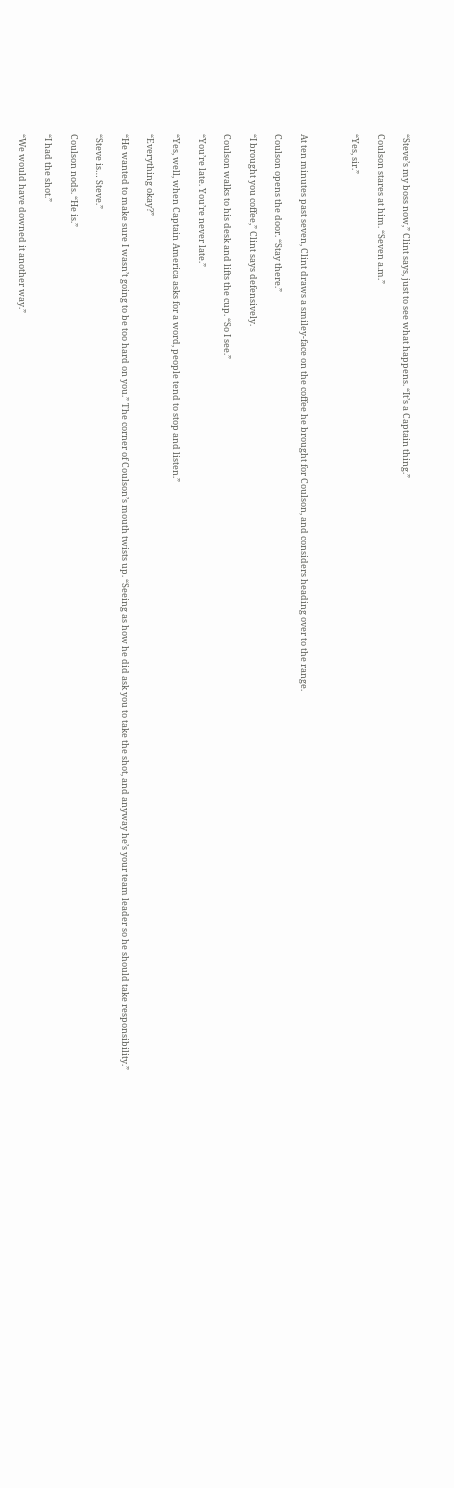“Steve’s my boss now,” Clint says, just to see what happens. “It’s a Captain thing.”

Coulson stares at him. “Seven a.m.”

“Yes, sir.”



At ten minutes past seven, Clint draws a smiley-face on the coffee he brought for Coulson, and considers heading over to the range.

Coulson opens the door. “Stay there.”

“I brought you coffee,” Clint says defensively.

Coulson walks to his desk and lifts the cup. “So I see.”

“You’re late. You’re never late.”

“Yes, well, when Captain America asks for a word, people tend to stop and listen.”

“Everything okay?”

“He wanted to make sure I wasn’t going to be too hard on you.” The corner of Coulson’s mouth twists up. “Seeing as how he did ask you to take the shot, and anyway he’s your team leader so he should take responsibility.”

“Steve is… Steve.”

Coulson nods. “He is.”

“I had the shot.”

“We would have downed it another way.”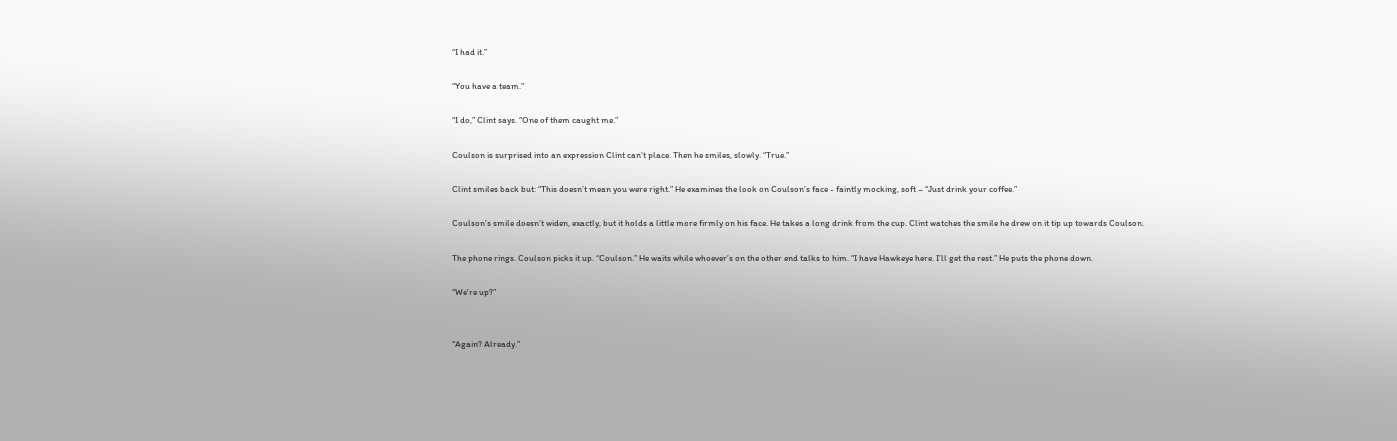“I had it.”

“You have a team.”

“I do,” Clint says. “One of them caught me.”

Coulson is surprised into an expression Clint can’t place. Then he smiles, slowly. “True.”

Clint smiles back but: “This doesn’t mean you were right.” He examines the look on Coulson’s face - faintly mocking, soft – “Just drink your coffee.”

Coulson’s smile doesn’t widen, exactly, but it holds a little more firmly on his face. He takes a long drink from the cup. Clint watches the smile he drew on it tip up towards Coulson.

The phone rings. Coulson picks it up. “Coulson.” He waits while whoever’s on the other end talks to him. “I have Hawkeye here. I’ll get the rest.” He puts the phone down.

“We’re up?”


“Again? Already.”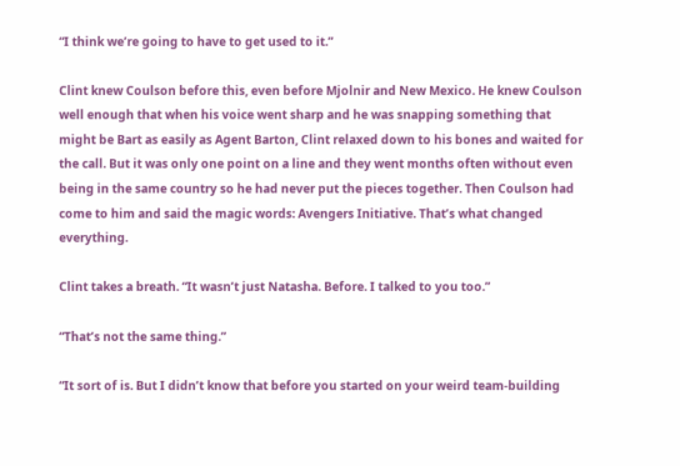“I think we’re going to have to get used to it.”

Clint knew Coulson before this, even before Mjolnir and New Mexico. He knew Coulson well enough that when his voice went sharp and he was snapping something that might be Bart as easily as Agent Barton, Clint relaxed down to his bones and waited for the call. But it was only one point on a line and they went months often without even being in the same country so he had never put the pieces together. Then Coulson had come to him and said the magic words: Avengers Initiative. That’s what changed everything.

Clint takes a breath. “It wasn’t just Natasha. Before. I talked to you too.”

“That’s not the same thing.”

“It sort of is. But I didn’t know that before you started on your weird team-building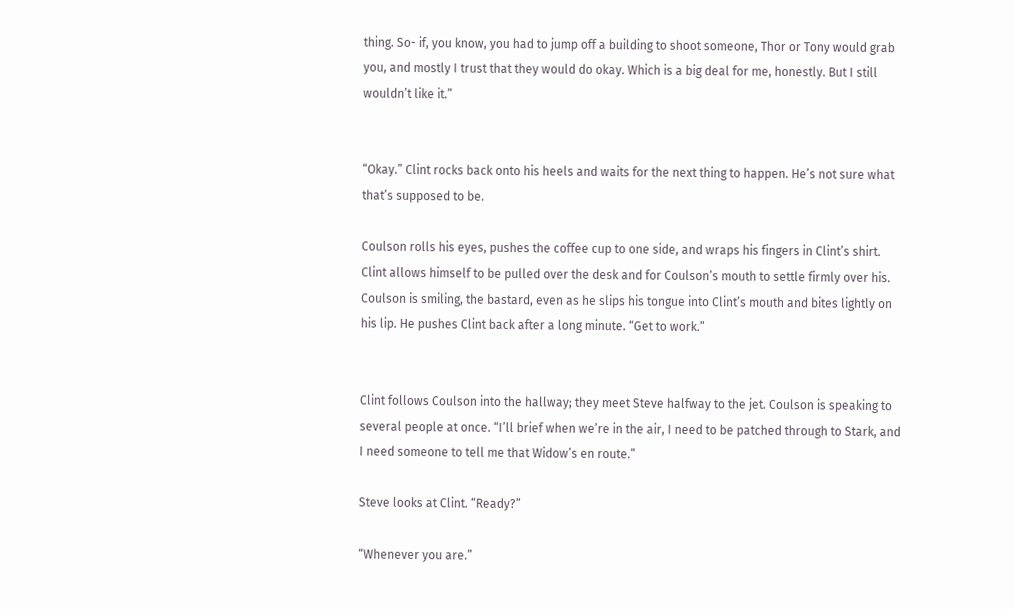thing. So- if, you know, you had to jump off a building to shoot someone, Thor or Tony would grab you, and mostly I trust that they would do okay. Which is a big deal for me, honestly. But I still wouldn’t like it.”


“Okay.” Clint rocks back onto his heels and waits for the next thing to happen. He’s not sure what that’s supposed to be.

Coulson rolls his eyes, pushes the coffee cup to one side, and wraps his fingers in Clint’s shirt. Clint allows himself to be pulled over the desk and for Coulson’s mouth to settle firmly over his. Coulson is smiling, the bastard, even as he slips his tongue into Clint’s mouth and bites lightly on his lip. He pushes Clint back after a long minute. “Get to work.”


Clint follows Coulson into the hallway; they meet Steve halfway to the jet. Coulson is speaking to several people at once. “I’ll brief when we’re in the air, I need to be patched through to Stark, and I need someone to tell me that Widow’s en route.”

Steve looks at Clint. “Ready?”

“Whenever you are.”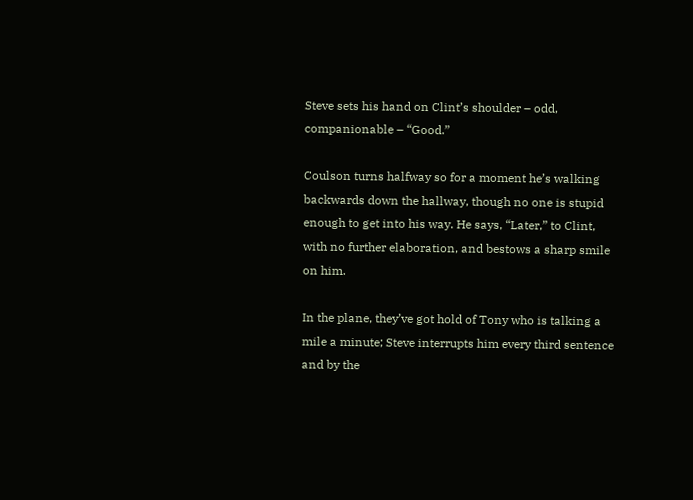Steve sets his hand on Clint’s shoulder – odd, companionable – “Good.”

Coulson turns halfway so for a moment he’s walking backwards down the hallway, though no one is stupid enough to get into his way. He says, “Later,” to Clint, with no further elaboration, and bestows a sharp smile on him.

In the plane, they’ve got hold of Tony who is talking a mile a minute; Steve interrupts him every third sentence and by the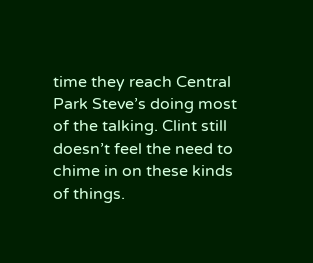time they reach Central Park Steve’s doing most of the talking. Clint still doesn’t feel the need to chime in on these kinds of things.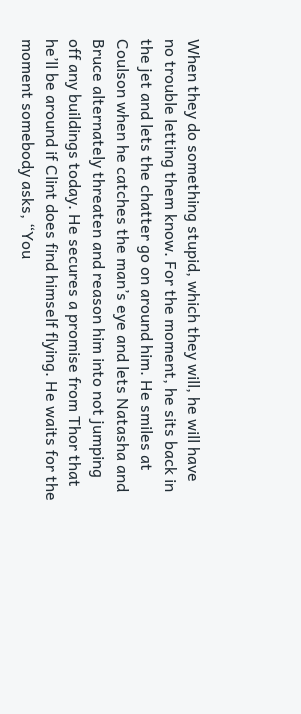When they do something stupid, which they will, he will have no trouble letting them know. For the moment, he sits back in the jet and lets the chatter go on around him. He smiles at Coulson when he catches the man’s eye and lets Natasha and Bruce alternately threaten and reason him into not jumping off any buildings today. He secures a promise from Thor that he’ll be around if Clint does find himself flying. He waits for the moment somebody asks, “You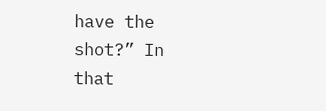have the shot?” In that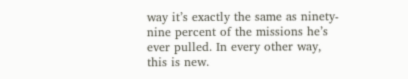way it’s exactly the same as ninety-nine percent of the missions he’s ever pulled. In every other way, this is new.